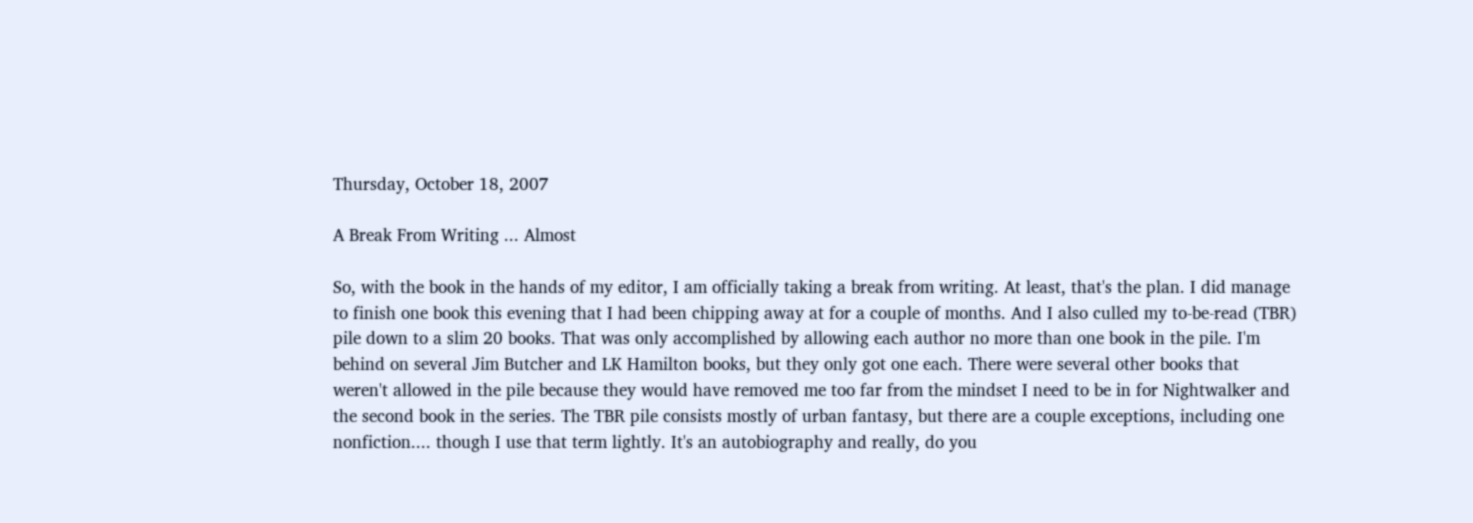Thursday, October 18, 2007

A Break From Writing ... Almost

So, with the book in the hands of my editor, I am officially taking a break from writing. At least, that's the plan. I did manage to finish one book this evening that I had been chipping away at for a couple of months. And I also culled my to-be-read (TBR) pile down to a slim 20 books. That was only accomplished by allowing each author no more than one book in the pile. I'm behind on several Jim Butcher and LK Hamilton books, but they only got one each. There were several other books that weren't allowed in the pile because they would have removed me too far from the mindset I need to be in for Nightwalker and the second book in the series. The TBR pile consists mostly of urban fantasy, but there are a couple exceptions, including one nonfiction.... though I use that term lightly. It's an autobiography and really, do you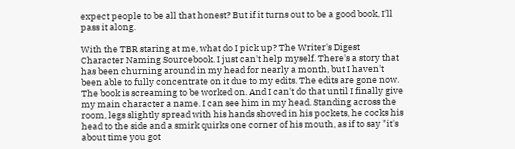expect people to be all that honest? But if it turns out to be a good book, I'll pass it along.

With the TBR staring at me, what do I pick up? The Writer's Digest Character Naming Sourcebook. I just can't help myself. There's a story that has been churning around in my head for nearly a month, but I haven't been able to fully concentrate on it due to my edits. The edits are gone now. The book is screaming to be worked on. And I can't do that until I finally give my main character a name. I can see him in my head. Standing across the room, legs slightly spread with his hands shoved in his pockets, he cocks his head to the side and a smirk quirks one corner of his mouth, as if to say "it's about time you got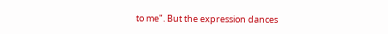to me". But the expression dances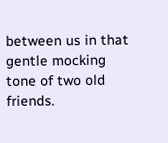between us in that gentle mocking tone of two old friends.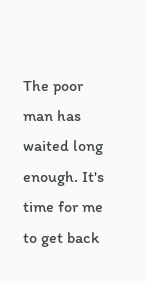The poor man has waited long enough. It's time for me to get back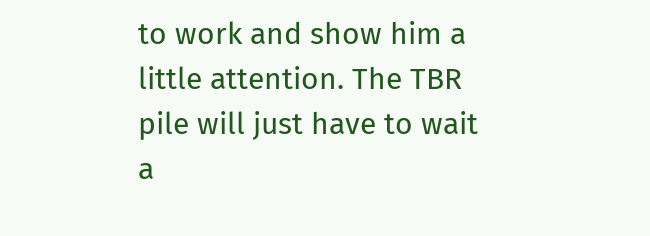to work and show him a little attention. The TBR pile will just have to wait a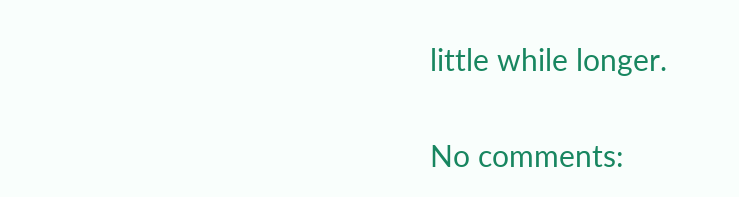little while longer.

No comments: